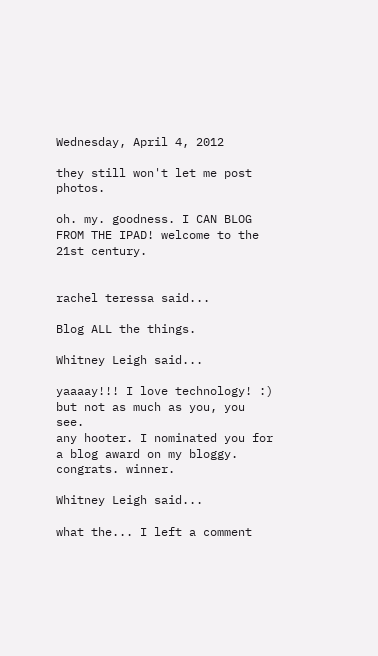Wednesday, April 4, 2012

they still won't let me post photos.

oh. my. goodness. I CAN BLOG FROM THE IPAD! welcome to the 21st century.


rachel teressa said...

Blog ALL the things.

Whitney Leigh said...

yaaaay!!! I love technology! :) but not as much as you, you see.
any hooter. I nominated you for a blog award on my bloggy. congrats. winner.

Whitney Leigh said...

what the... I left a comment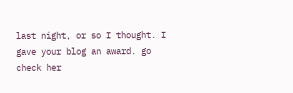last night, or so I thought. I gave your blog an award. go check her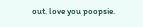out. love you poopsie.